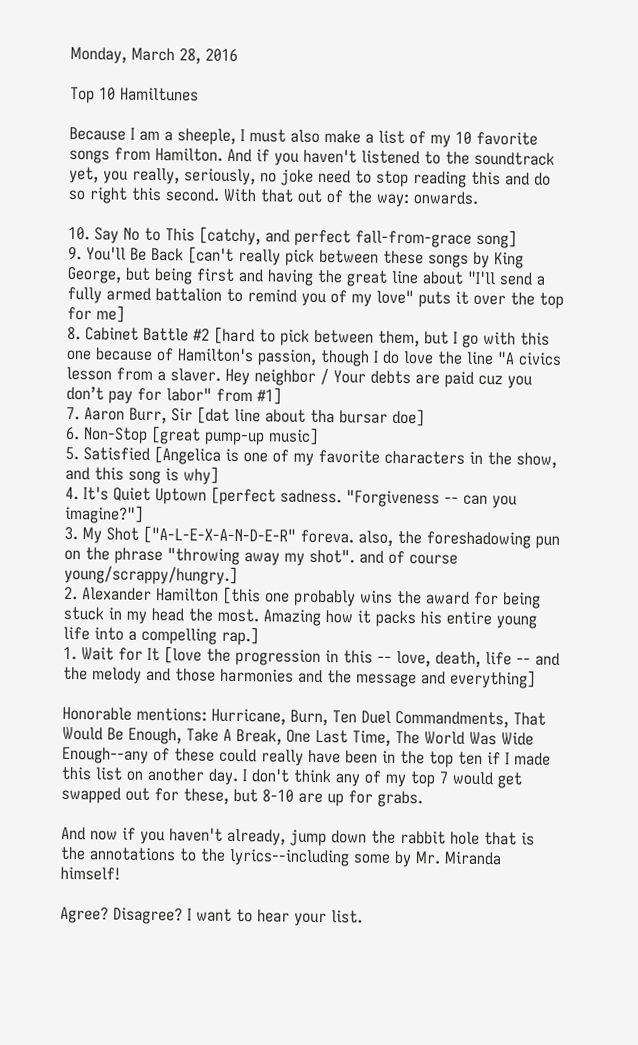Monday, March 28, 2016

Top 10 Hamiltunes

Because I am a sheeple, I must also make a list of my 10 favorite songs from Hamilton. And if you haven't listened to the soundtrack yet, you really, seriously, no joke need to stop reading this and do so right this second. With that out of the way: onwards.

10. Say No to This [catchy, and perfect fall-from-grace song]
9. You'll Be Back [can't really pick between these songs by King George, but being first and having the great line about "I'll send a fully armed battalion to remind you of my love" puts it over the top for me]
8. Cabinet Battle #2 [hard to pick between them, but I go with this one because of Hamilton's passion, though I do love the line "A civics lesson from a slaver. Hey neighbor / Your debts are paid cuz you don’t pay for labor" from #1]
7. Aaron Burr, Sir [dat line about tha bursar doe]
6. Non-Stop [great pump-up music]
5. Satisfied [Angelica is one of my favorite characters in the show, and this song is why]
4. It's Quiet Uptown [perfect sadness. "Forgiveness -- can you imagine?"]
3. My Shot ["A-L-E-X-A-N-D-E-R" foreva. also, the foreshadowing pun on the phrase "throwing away my shot". and of course young/scrappy/hungry.]
2. Alexander Hamilton [this one probably wins the award for being stuck in my head the most. Amazing how it packs his entire young life into a compelling rap.]
1. Wait for It [love the progression in this -- love, death, life -- and the melody and those harmonies and the message and everything]

Honorable mentions: Hurricane, Burn, Ten Duel Commandments, That Would Be Enough, Take A Break, One Last Time, The World Was Wide Enough--any of these could really have been in the top ten if I made this list on another day. I don't think any of my top 7 would get swapped out for these, but 8-10 are up for grabs.

And now if you haven't already, jump down the rabbit hole that is the annotations to the lyrics--including some by Mr. Miranda himself!

Agree? Disagree? I want to hear your list.